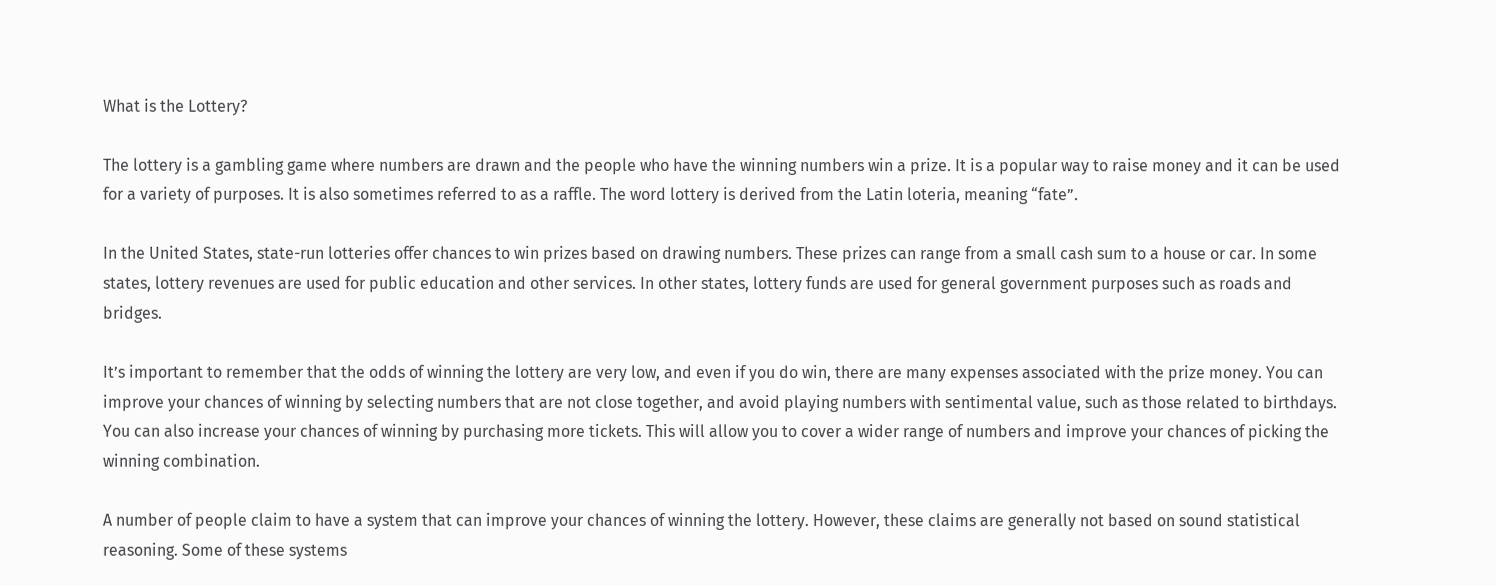What is the Lottery?

The lottery is a gambling game where numbers are drawn and the people who have the winning numbers win a prize. It is a popular way to raise money and it can be used for a variety of purposes. It is also sometimes referred to as a raffle. The word lottery is derived from the Latin loteria, meaning “fate”.

In the United States, state-run lotteries offer chances to win prizes based on drawing numbers. These prizes can range from a small cash sum to a house or car. In some states, lottery revenues are used for public education and other services. In other states, lottery funds are used for general government purposes such as roads and bridges.

It’s important to remember that the odds of winning the lottery are very low, and even if you do win, there are many expenses associated with the prize money. You can improve your chances of winning by selecting numbers that are not close together, and avoid playing numbers with sentimental value, such as those related to birthdays. You can also increase your chances of winning by purchasing more tickets. This will allow you to cover a wider range of numbers and improve your chances of picking the winning combination.

A number of people claim to have a system that can improve your chances of winning the lottery. However, these claims are generally not based on sound statistical reasoning. Some of these systems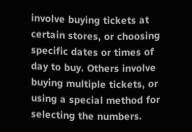involve buying tickets at certain stores, or choosing specific dates or times of day to buy. Others involve buying multiple tickets, or using a special method for selecting the numbers.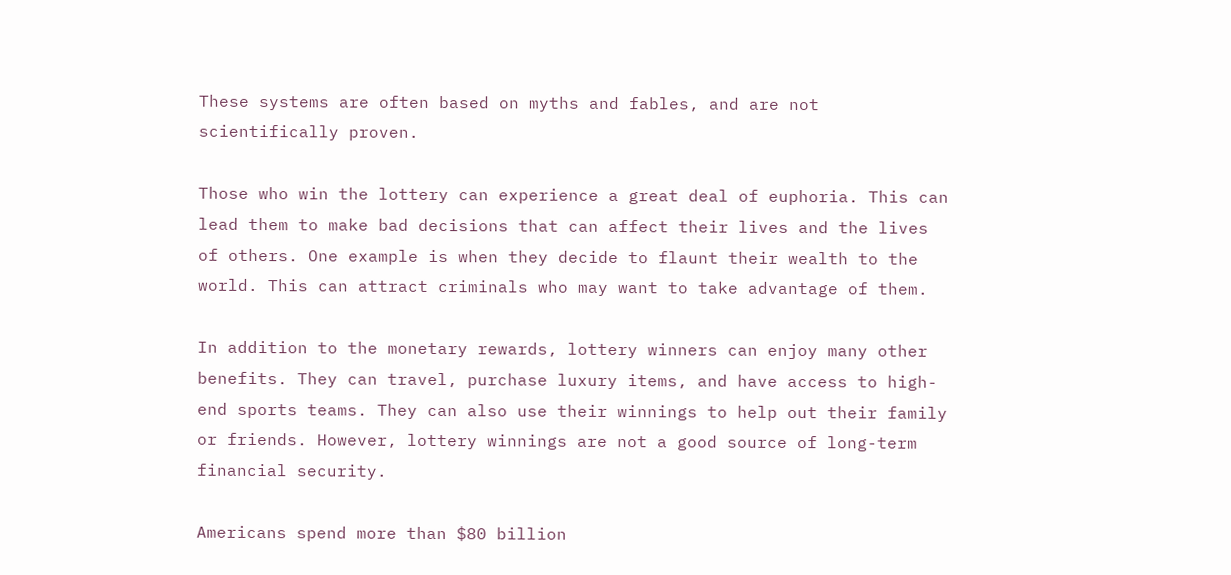These systems are often based on myths and fables, and are not scientifically proven.

Those who win the lottery can experience a great deal of euphoria. This can lead them to make bad decisions that can affect their lives and the lives of others. One example is when they decide to flaunt their wealth to the world. This can attract criminals who may want to take advantage of them.

In addition to the monetary rewards, lottery winners can enjoy many other benefits. They can travel, purchase luxury items, and have access to high-end sports teams. They can also use their winnings to help out their family or friends. However, lottery winnings are not a good source of long-term financial security.

Americans spend more than $80 billion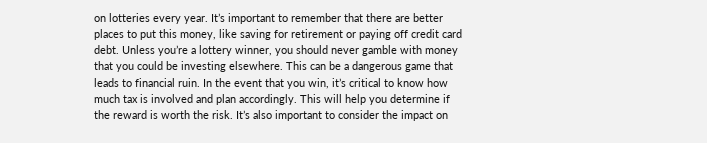on lotteries every year. It’s important to remember that there are better places to put this money, like saving for retirement or paying off credit card debt. Unless you’re a lottery winner, you should never gamble with money that you could be investing elsewhere. This can be a dangerous game that leads to financial ruin. In the event that you win, it’s critical to know how much tax is involved and plan accordingly. This will help you determine if the reward is worth the risk. It’s also important to consider the impact on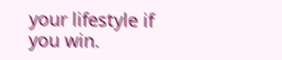your lifestyle if you win.